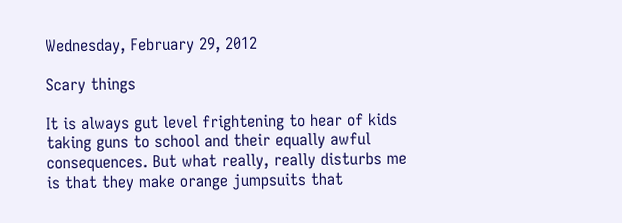Wednesday, February 29, 2012

Scary things

It is always gut level frightening to hear of kids taking guns to school and their equally awful consequences. But what really, really disturbs me is that they make orange jumpsuits that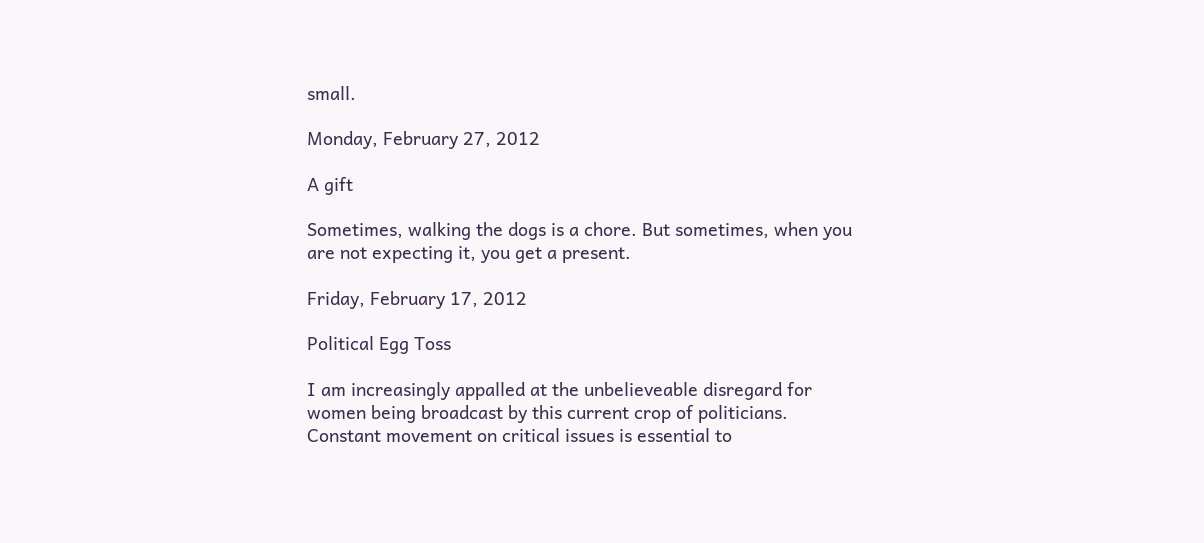small.

Monday, February 27, 2012

A gift

Sometimes, walking the dogs is a chore. But sometimes, when you are not expecting it, you get a present.

Friday, February 17, 2012

Political Egg Toss

I am increasingly appalled at the unbelieveable disregard for women being broadcast by this current crop of politicians. Constant movement on critical issues is essential to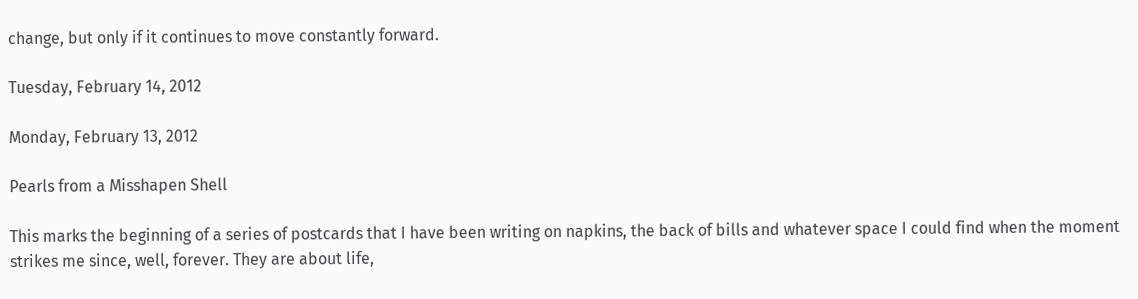change, but only if it continues to move constantly forward.

Tuesday, February 14, 2012

Monday, February 13, 2012

Pearls from a Misshapen Shell

This marks the beginning of a series of postcards that I have been writing on napkins, the back of bills and whatever space I could find when the moment strikes me since, well, forever. They are about life,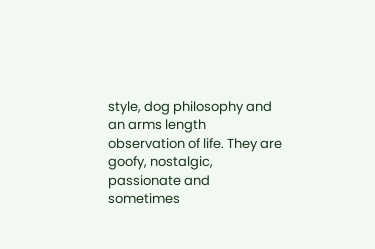style, dog philosophy and an arms length observation of life. They are goofy, nostalgic, passionate and sometimes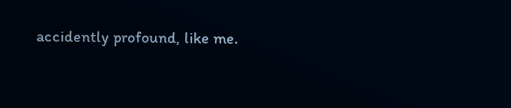accidently profound, like me.